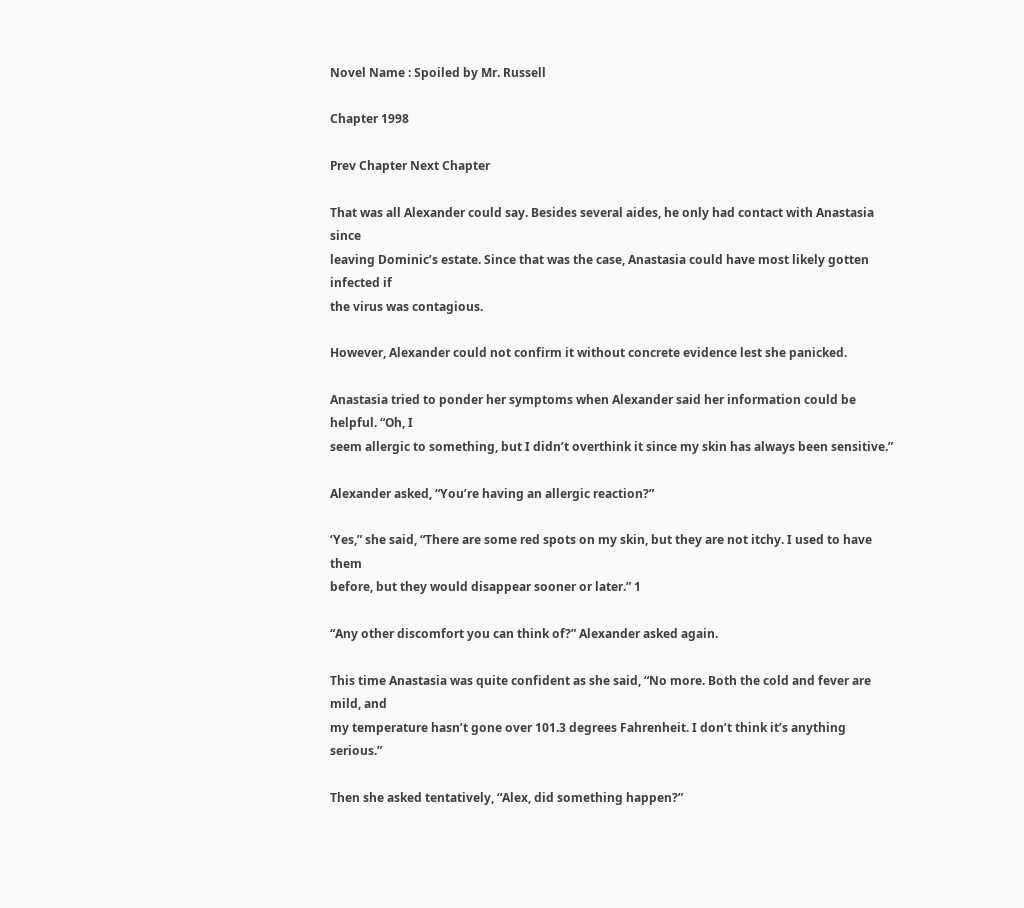Novel Name : Spoiled by Mr. Russell

Chapter 1998

Prev Chapter Next Chapter

That was all Alexander could say. Besides several aides, he only had contact with Anastasia since
leaving Dominic’s estate. Since that was the case, Anastasia could have most likely gotten infected if
the virus was contagious.

However, Alexander could not confirm it without concrete evidence lest she panicked.

Anastasia tried to ponder her symptoms when Alexander said her information could be helpful. “Oh, I
seem allergic to something, but I didn’t overthink it since my skin has always been sensitive.”

Alexander asked, “You’re having an allergic reaction?”

‘Yes,” she said, “There are some red spots on my skin, but they are not itchy. I used to have them
before, but they would disappear sooner or later.” 1

“Any other discomfort you can think of?” Alexander asked again.

This time Anastasia was quite confident as she said, “No more. Both the cold and fever are mild, and
my temperature hasn’t gone over 101.3 degrees Fahrenheit. I don’t think it’s anything serious.”

Then she asked tentatively, “Alex, did something happen?”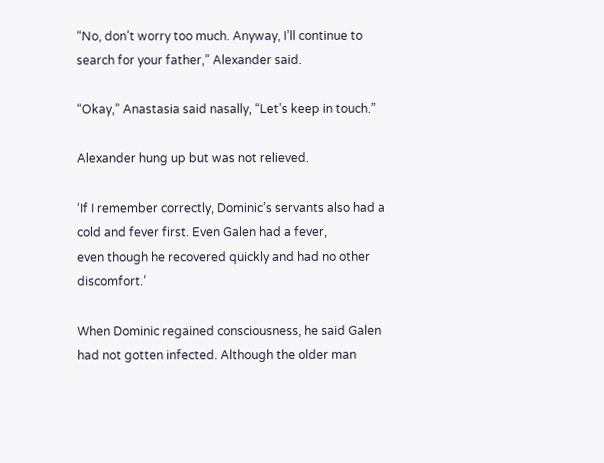“No, don’t worry too much. Anyway, I’ll continue to search for your father,” Alexander said.

“Okay,” Anastasia said nasally, “Let’s keep in touch.”

Alexander hung up but was not relieved.

‘If I remember correctly, Dominic’s servants also had a cold and fever first. Even Galen had a fever,
even though he recovered quickly and had no other discomfort.’

When Dominic regained consciousness, he said Galen had not gotten infected. Although the older man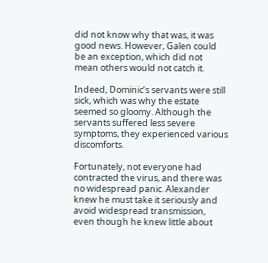did not know why that was, it was good news. However, Galen could be an exception, which did not
mean others would not catch it.

Indeed, Dominic’s servants were still sick, which was why the estate seemed so gloomy. Although the
servants suffered less severe symptoms, they experienced various discomforts.

Fortunately, not everyone had contracted the virus, and there was no widespread panic. Alexander
knew he must take it seriously and avoid widespread transmission, even though he knew little about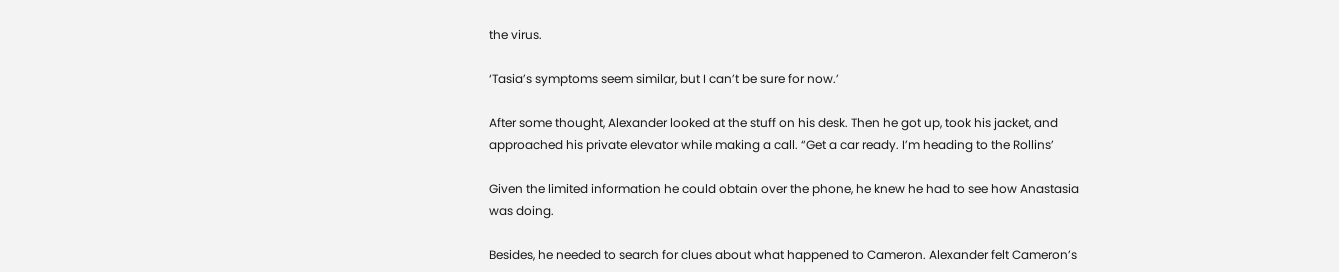the virus.

‘Tasia’s symptoms seem similar, but I can’t be sure for now.’

After some thought, Alexander looked at the stuff on his desk. Then he got up, took his jacket, and
approached his private elevator while making a call. “Get a car ready. I’m heading to the Rollins’

Given the limited information he could obtain over the phone, he knew he had to see how Anastasia
was doing.

Besides, he needed to search for clues about what happened to Cameron. Alexander felt Cameron’s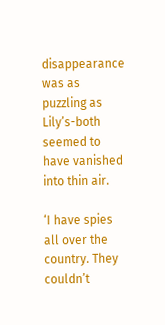disappearance was as puzzling as Lily’s-both seemed to have vanished into thin air.

‘I have spies all over the country. They couldn’t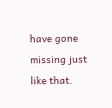have gone missing just like that.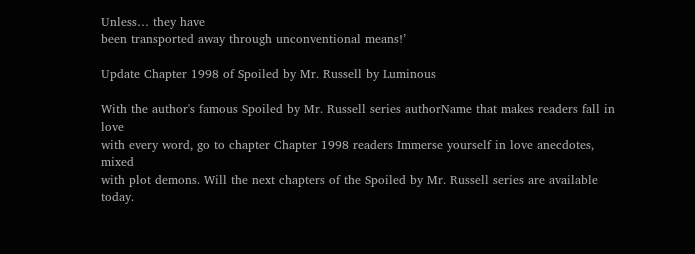Unless… they have
been transported away through unconventional means!’

Update Chapter 1998 of Spoiled by Mr. Russell by Luminous

With the author's famous Spoiled by Mr. Russell series authorName that makes readers fall in love
with every word, go to chapter Chapter 1998 readers Immerse yourself in love anecdotes, mixed
with plot demons. Will the next chapters of the Spoiled by Mr. Russell series are available today.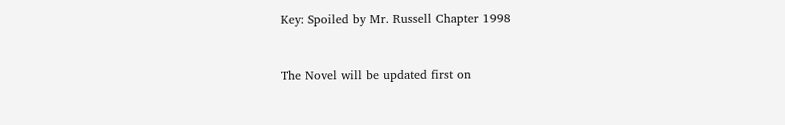Key: Spoiled by Mr. Russell Chapter 1998


The Novel will be updated first on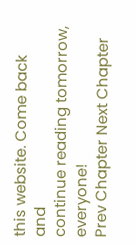this website. Come back and
continue reading tomorrow, everyone!
Prev Chapter Next Chapter